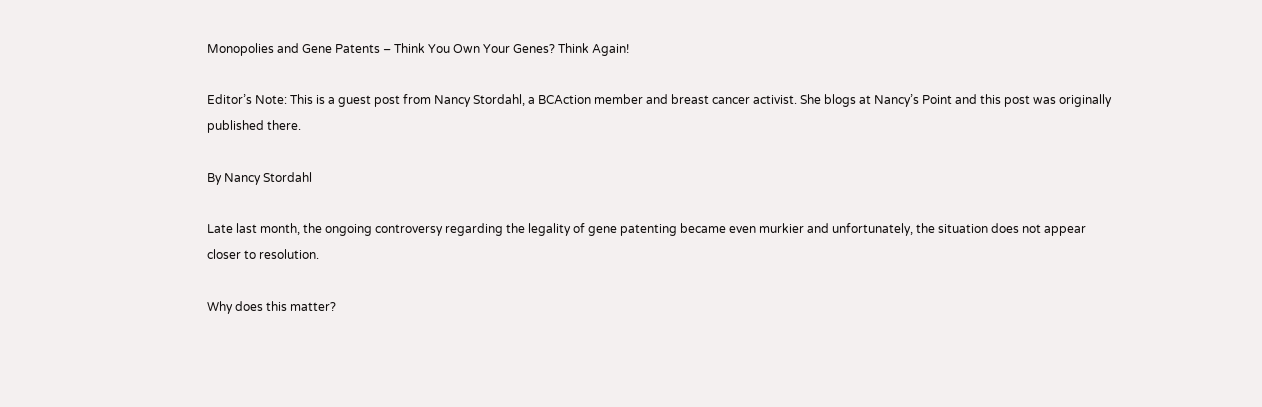Monopolies and Gene Patents – Think You Own Your Genes? Think Again!

Editor’s Note: This is a guest post from Nancy Stordahl, a BCAction member and breast cancer activist. She blogs at Nancy’s Point and this post was originally published there.

By Nancy Stordahl

Late last month, the ongoing controversy regarding the legality of gene patenting became even murkier and unfortunately, the situation does not appear closer to resolution.

Why does this matter?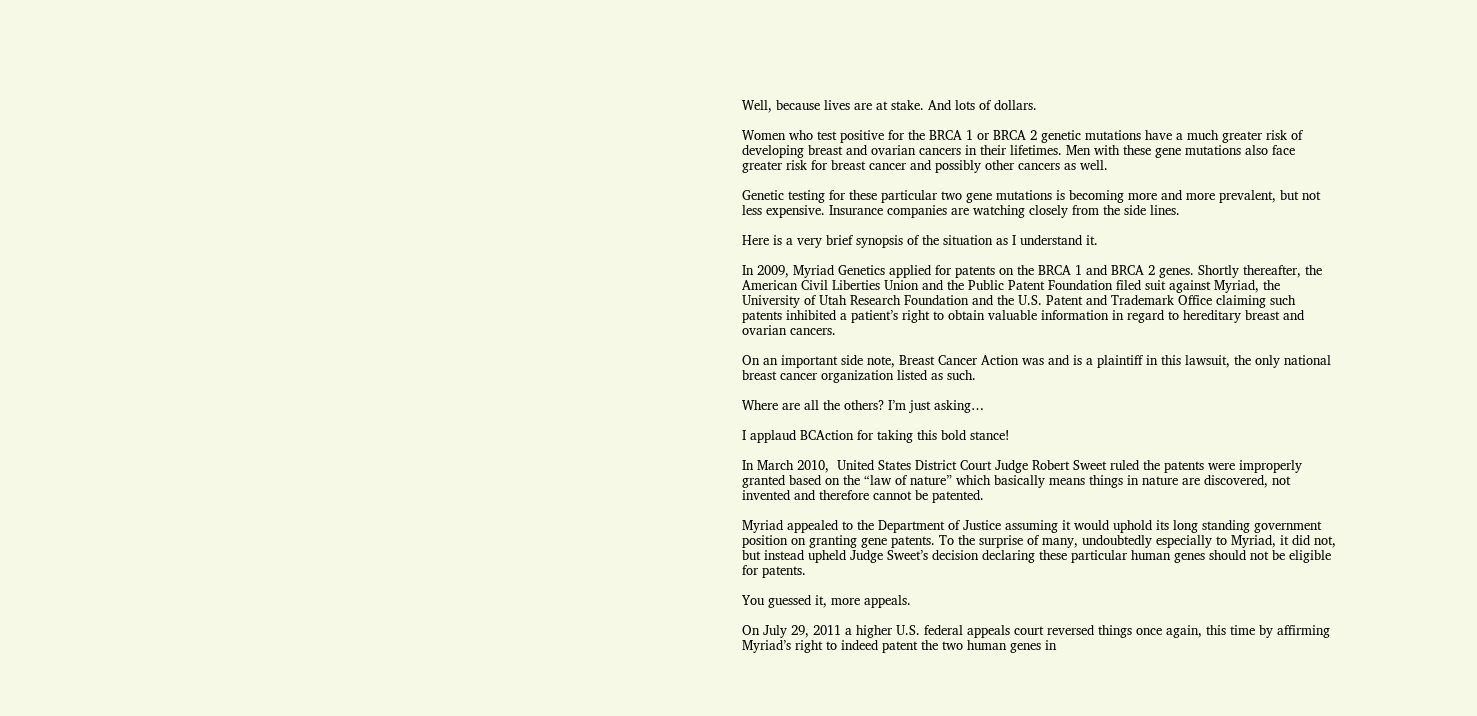Well, because lives are at stake. And lots of dollars.

Women who test positive for the BRCA 1 or BRCA 2 genetic mutations have a much greater risk of developing breast and ovarian cancers in their lifetimes. Men with these gene mutations also face greater risk for breast cancer and possibly other cancers as well.

Genetic testing for these particular two gene mutations is becoming more and more prevalent, but not less expensive. Insurance companies are watching closely from the side lines.

Here is a very brief synopsis of the situation as I understand it.

In 2009, Myriad Genetics applied for patents on the BRCA 1 and BRCA 2 genes. Shortly thereafter, the American Civil Liberties Union and the Public Patent Foundation filed suit against Myriad, the University of Utah Research Foundation and the U.S. Patent and Trademark Office claiming such patents inhibited a patient’s right to obtain valuable information in regard to hereditary breast and ovarian cancers.

On an important side note, Breast Cancer Action was and is a plaintiff in this lawsuit, the only national breast cancer organization listed as such.

Where are all the others? I’m just asking…

I applaud BCAction for taking this bold stance!

In March 2010,  United States District Court Judge Robert Sweet ruled the patents were improperly granted based on the “law of nature” which basically means things in nature are discovered, not invented and therefore cannot be patented.

Myriad appealed to the Department of Justice assuming it would uphold its long standing government position on granting gene patents. To the surprise of many, undoubtedly especially to Myriad, it did not, but instead upheld Judge Sweet’s decision declaring these particular human genes should not be eligible for patents.

You guessed it, more appeals.

On July 29, 2011 a higher U.S. federal appeals court reversed things once again, this time by affirming Myriad’s right to indeed patent the two human genes in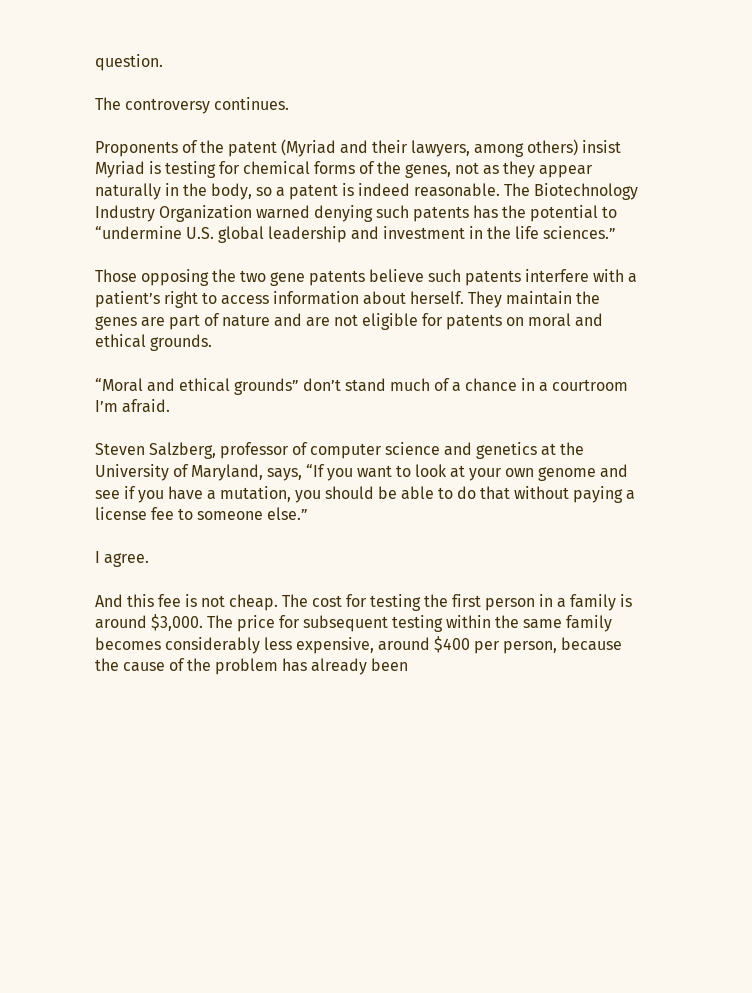question.

The controversy continues.

Proponents of the patent (Myriad and their lawyers, among others) insist Myriad is testing for chemical forms of the genes, not as they appear naturally in the body, so a patent is indeed reasonable. The Biotechnology Industry Organization warned denying such patents has the potential to “undermine U.S. global leadership and investment in the life sciences.”

Those opposing the two gene patents believe such patents interfere with a patient’s right to access information about herself. They maintain the genes are part of nature and are not eligible for patents on moral and ethical grounds.

“Moral and ethical grounds” don’t stand much of a chance in a courtroom I’m afraid.

Steven Salzberg, professor of computer science and genetics at the University of Maryland, says, “If you want to look at your own genome and see if you have a mutation, you should be able to do that without paying a license fee to someone else.”

I agree.

And this fee is not cheap. The cost for testing the first person in a family is around $3,000. The price for subsequent testing within the same family becomes considerably less expensive, around $400 per person, because the cause of the problem has already been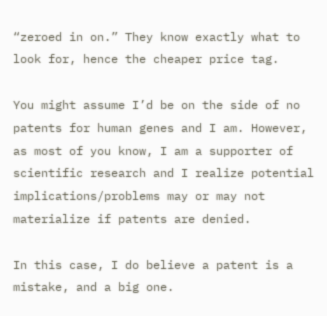“zeroed in on.” They know exactly what to look for, hence the cheaper price tag.

You might assume I’d be on the side of no patents for human genes and I am. However, as most of you know, I am a supporter of scientific research and I realize potential implications/problems may or may not materialize if patents are denied.

In this case, I do believe a patent is a mistake, and a big one.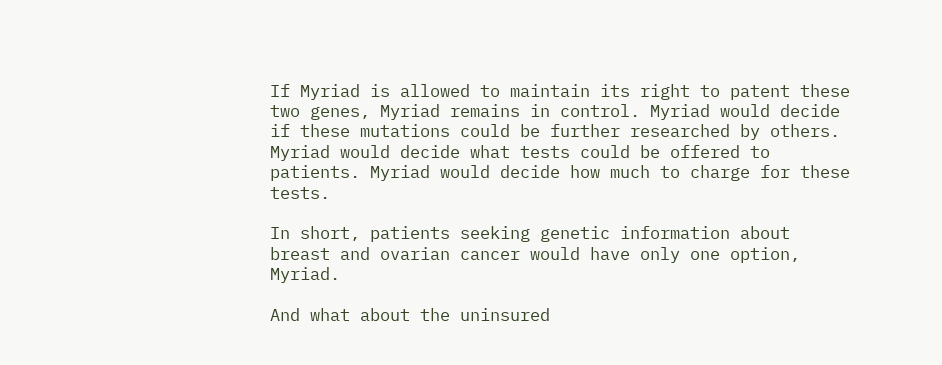If Myriad is allowed to maintain its right to patent these two genes, Myriad remains in control. Myriad would decide if these mutations could be further researched by others. Myriad would decide what tests could be offered to patients. Myriad would decide how much to charge for these tests.

In short, patients seeking genetic information about breast and ovarian cancer would have only one option, Myriad.

And what about the uninsured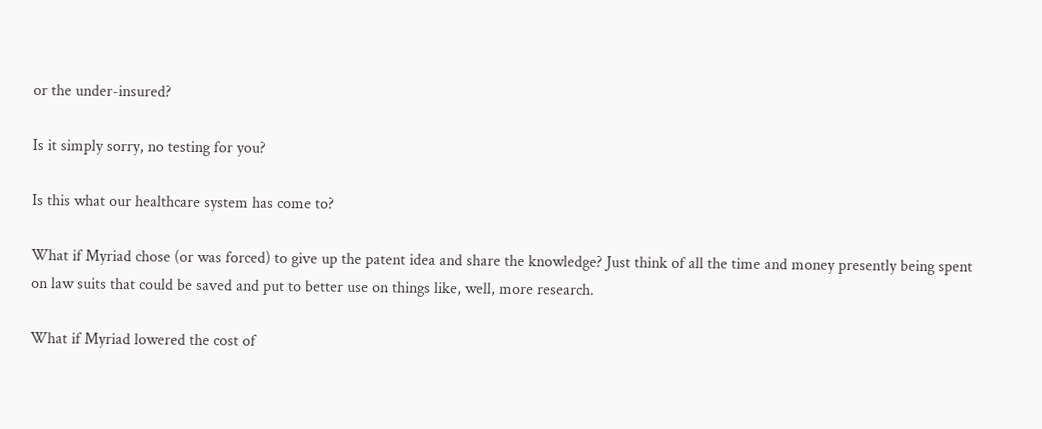or the under-insured?

Is it simply sorry, no testing for you?

Is this what our healthcare system has come to?

What if Myriad chose (or was forced) to give up the patent idea and share the knowledge? Just think of all the time and money presently being spent on law suits that could be saved and put to better use on things like, well, more research.

What if Myriad lowered the cost of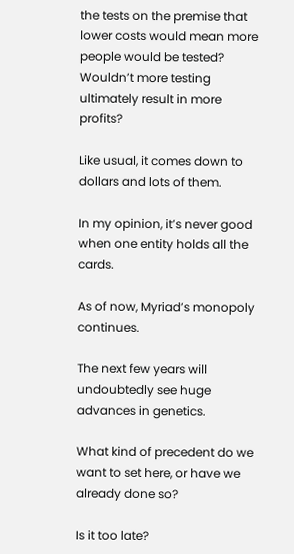the tests on the premise that lower costs would mean more people would be tested? Wouldn’t more testing ultimately result in more profits?

Like usual, it comes down to dollars and lots of them.

In my opinion, it’s never good when one entity holds all the cards.

As of now, Myriad’s monopoly continues.

The next few years will undoubtedly see huge advances in genetics.

What kind of precedent do we want to set here, or have we already done so?

Is it too late?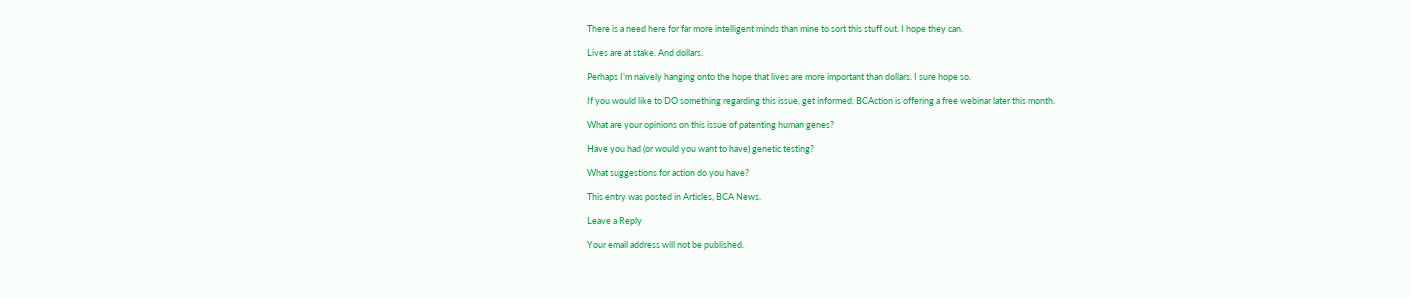There is a need here for far more intelligent minds than mine to sort this stuff out. I hope they can.

Lives are at stake. And dollars.

Perhaps I’m naively hanging onto the hope that lives are more important than dollars. I sure hope so.

If you would like to DO something regarding this issue, get informed. BCAction is offering a free webinar later this month.

What are your opinions on this issue of patenting human genes?

Have you had (or would you want to have) genetic testing?

What suggestions for action do you have?

This entry was posted in Articles, BCA News.

Leave a Reply

Your email address will not be published.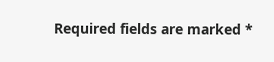Required fields are marked *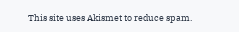This site uses Akismet to reduce spam.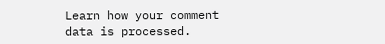Learn how your comment data is processed.